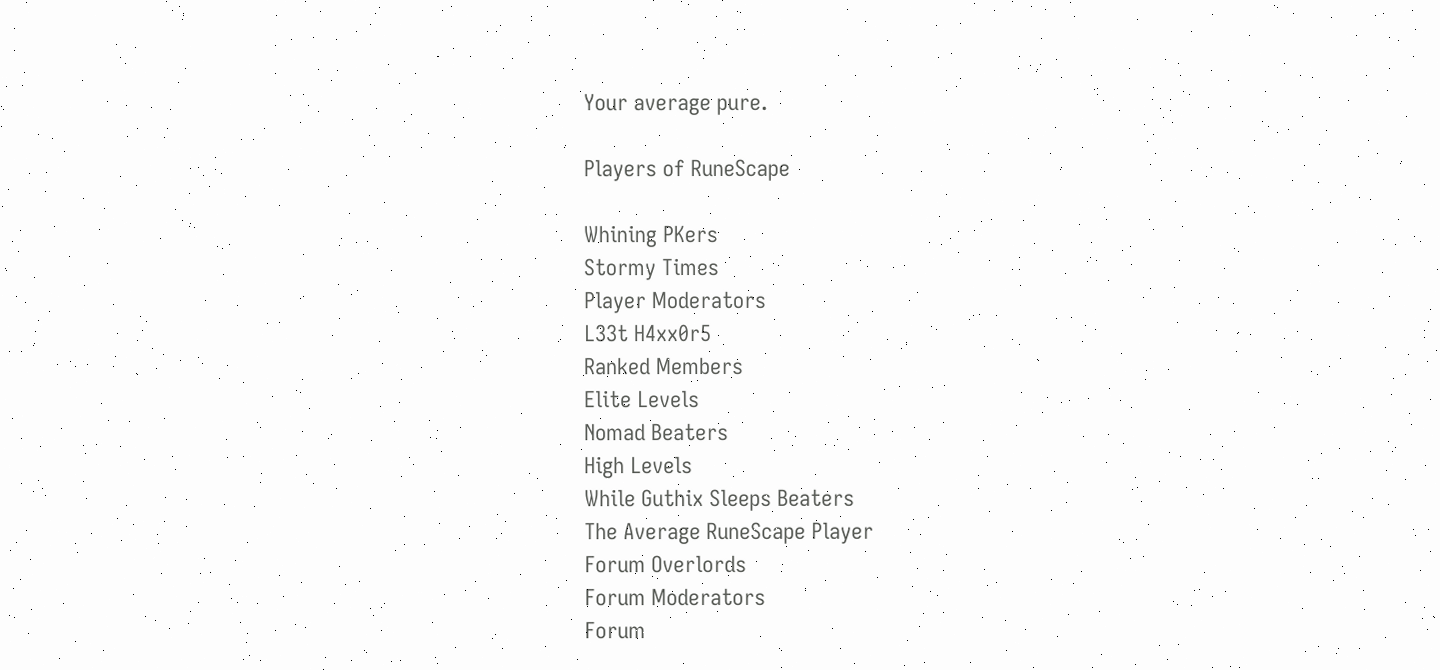Your average pure.

Players of RuneScape

Whining PKers
Stormy Times
Player Moderators
L33t H4xx0r5
Ranked Members
Elite Levels
Nomad Beaters
High Levels
While Guthix Sleeps Beaters
The Average RuneScape Player
Forum Overlords
Forum Moderators
Forum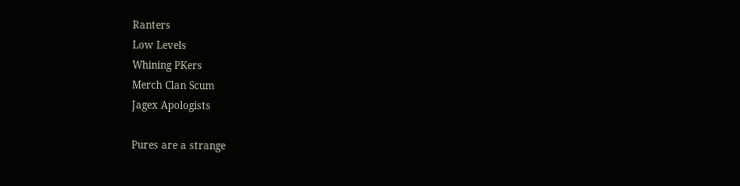Ranters
Low Levels
Whining PKers
Merch Clan Scum
Jagex Apologists

Pures are a strange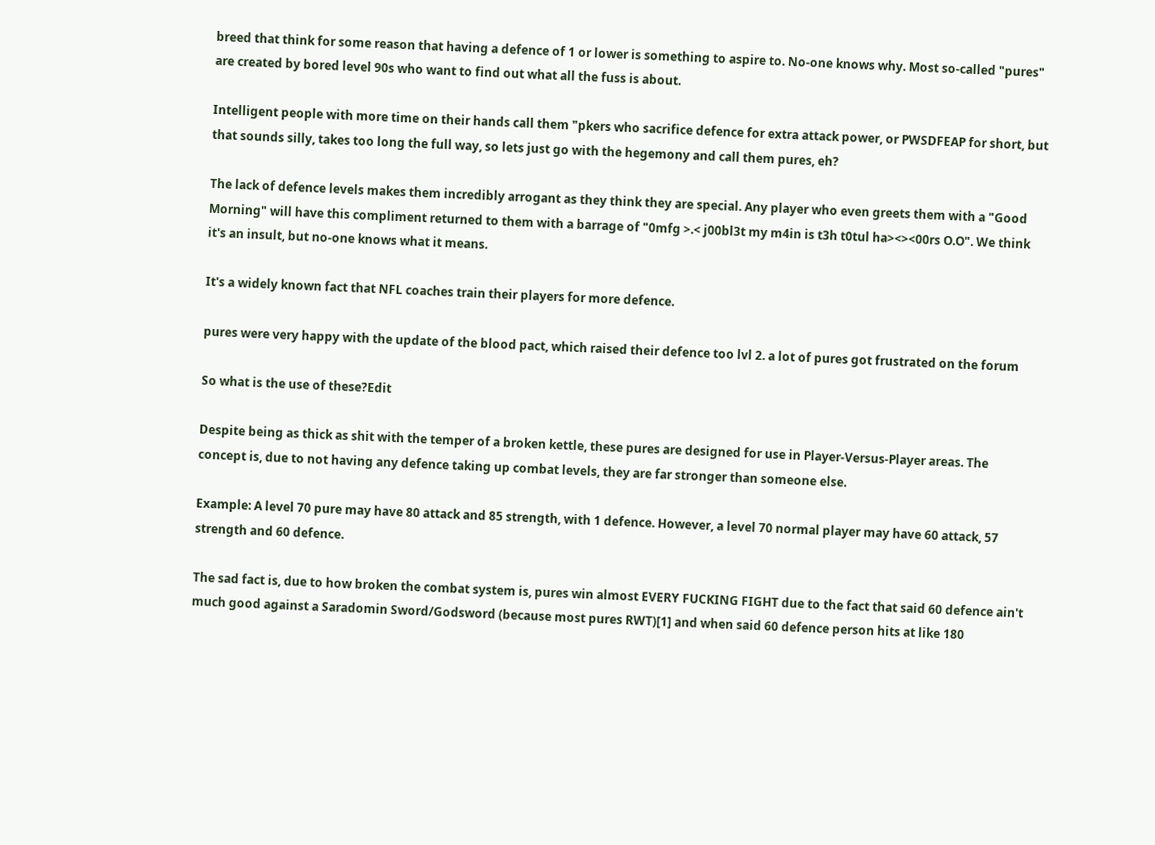breed that think for some reason that having a defence of 1 or lower is something to aspire to. No-one knows why. Most so-called "pures" are created by bored level 90s who want to find out what all the fuss is about.

Intelligent people with more time on their hands call them "pkers who sacrifice defence for extra attack power, or PWSDFEAP for short, but that sounds silly, takes too long the full way, so lets just go with the hegemony and call them pures, eh?

The lack of defence levels makes them incredibly arrogant as they think they are special. Any player who even greets them with a "Good Morning" will have this compliment returned to them with a barrage of "0mfg >.< j00bl3t my m4in is t3h t0tul ha><><00rs O.O". We think it's an insult, but no-one knows what it means.

It's a widely known fact that NFL coaches train their players for more defence.

pures were very happy with the update of the blood pact, which raised their defence too lvl 2. a lot of pures got frustrated on the forum

So what is the use of these?Edit

Despite being as thick as shit with the temper of a broken kettle, these pures are designed for use in Player-Versus-Player areas. The concept is, due to not having any defence taking up combat levels, they are far stronger than someone else.

Example: A level 70 pure may have 80 attack and 85 strength, with 1 defence. However, a level 70 normal player may have 60 attack, 57 strength and 60 defence.

The sad fact is, due to how broken the combat system is, pures win almost EVERY FUCKING FIGHT due to the fact that said 60 defence ain't much good against a Saradomin Sword/Godsword (because most pures RWT)[1] and when said 60 defence person hits at like 180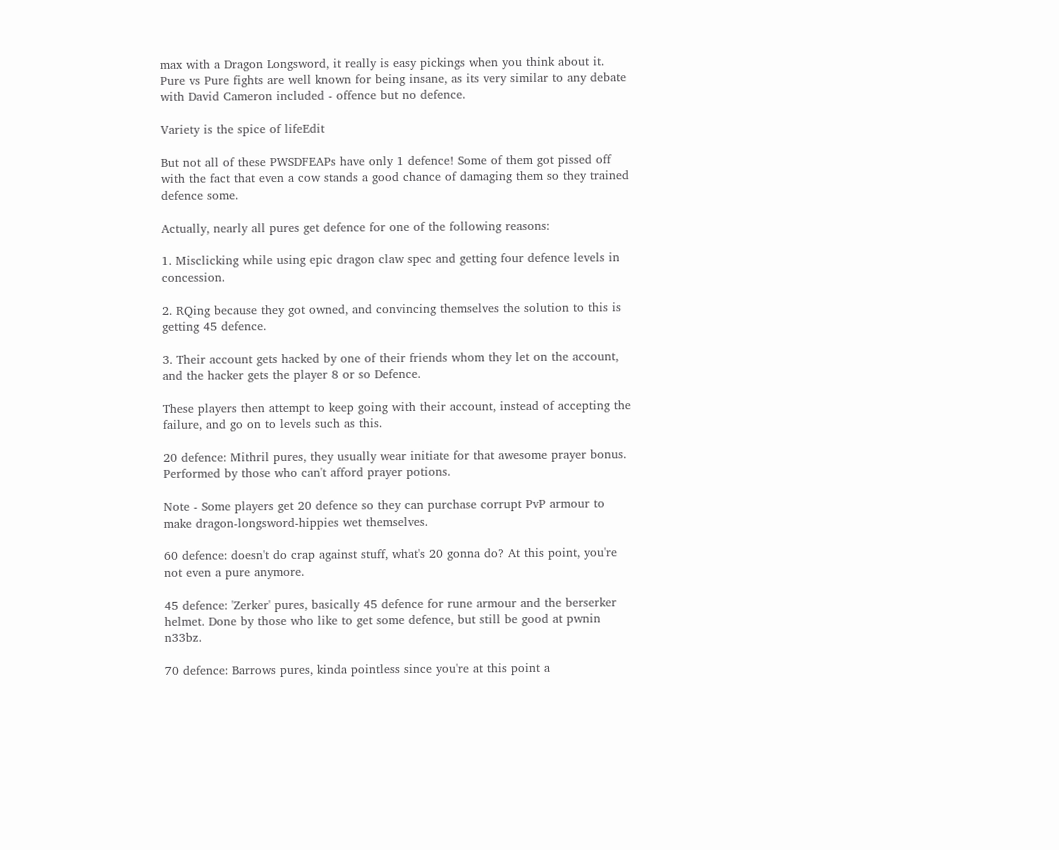max with a Dragon Longsword, it really is easy pickings when you think about it. Pure vs Pure fights are well known for being insane, as its very similar to any debate with David Cameron included - offence but no defence.

Variety is the spice of lifeEdit

But not all of these PWSDFEAPs have only 1 defence! Some of them got pissed off with the fact that even a cow stands a good chance of damaging them so they trained defence some.

Actually, nearly all pures get defence for one of the following reasons:

1. Misclicking while using epic dragon claw spec and getting four defence levels in concession.

2. RQing because they got owned, and convincing themselves the solution to this is getting 45 defence.

3. Their account gets hacked by one of their friends whom they let on the account, and the hacker gets the player 8 or so Defence.

These players then attempt to keep going with their account, instead of accepting the failure, and go on to levels such as this.

20 defence: Mithril pures, they usually wear initiate for that awesome prayer bonus. Performed by those who can't afford prayer potions.

Note - Some players get 20 defence so they can purchase corrupt PvP armour to make dragon-longsword-hippies wet themselves.

60 defence: doesn't do crap against stuff, what's 20 gonna do? At this point, you're not even a pure anymore.

45 defence: 'Zerker' pures, basically 45 defence for rune armour and the berserker helmet. Done by those who like to get some defence, but still be good at pwnin n33bz.

70 defence: Barrows pures, kinda pointless since you're at this point a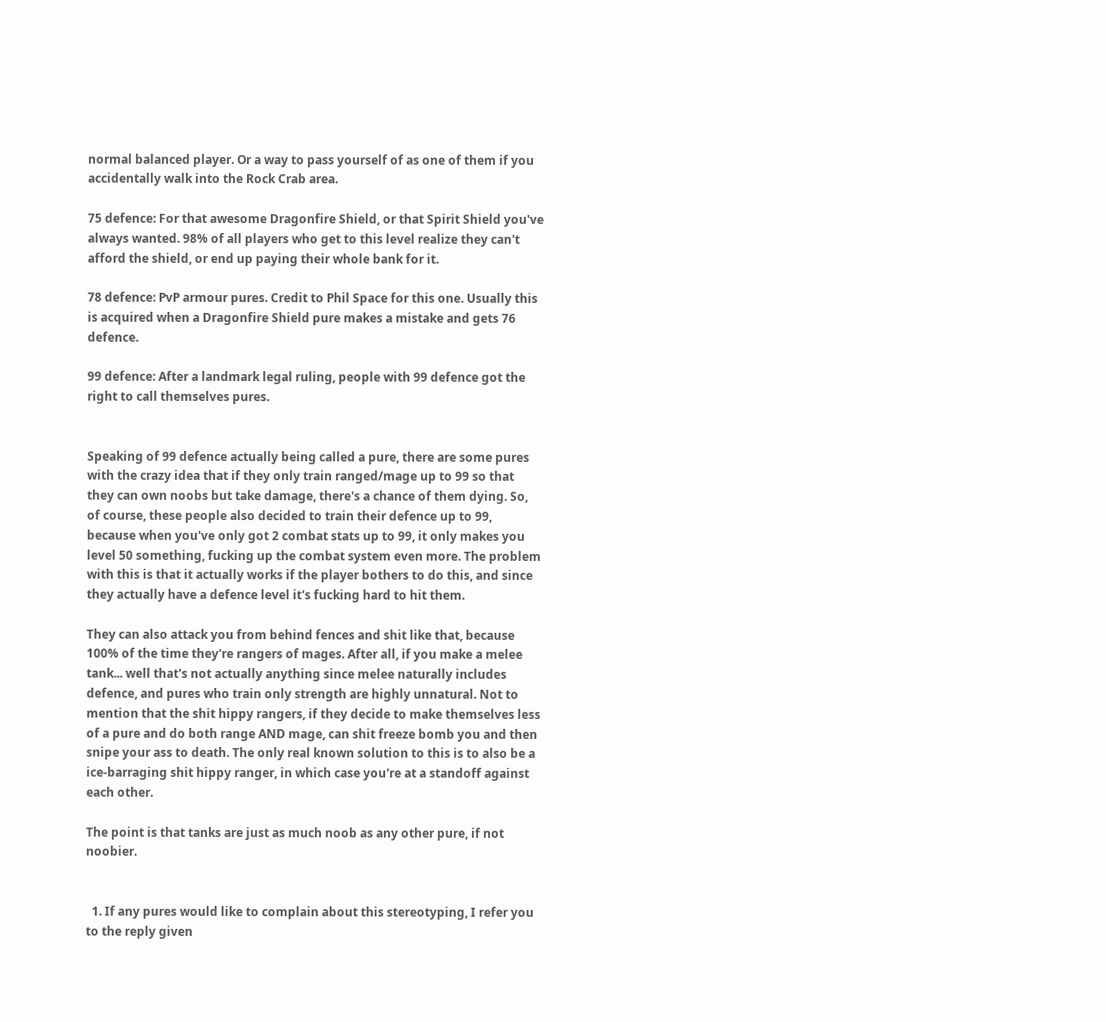normal balanced player. Or a way to pass yourself of as one of them if you accidentally walk into the Rock Crab area.

75 defence: For that awesome Dragonfire Shield, or that Spirit Shield you've always wanted. 98% of all players who get to this level realize they can't afford the shield, or end up paying their whole bank for it.

78 defence: PvP armour pures. Credit to Phil Space for this one. Usually this is acquired when a Dragonfire Shield pure makes a mistake and gets 76 defence.

99 defence: After a landmark legal ruling, people with 99 defence got the right to call themselves pures.


Speaking of 99 defence actually being called a pure, there are some pures with the crazy idea that if they only train ranged/mage up to 99 so that they can own noobs but take damage, there's a chance of them dying. So, of course, these people also decided to train their defence up to 99, because when you've only got 2 combat stats up to 99, it only makes you level 50 something, fucking up the combat system even more. The problem with this is that it actually works if the player bothers to do this, and since they actually have a defence level it's fucking hard to hit them.

They can also attack you from behind fences and shit like that, because 100% of the time they're rangers of mages. After all, if you make a melee tank... well that's not actually anything since melee naturally includes defence, and pures who train only strength are highly unnatural. Not to mention that the shit hippy rangers, if they decide to make themselves less of a pure and do both range AND mage, can shit freeze bomb you and then snipe your ass to death. The only real known solution to this is to also be a ice-barraging shit hippy ranger, in which case you're at a standoff against each other.

The point is that tanks are just as much noob as any other pure, if not noobier.


  1. If any pures would like to complain about this stereotyping, I refer you to the reply given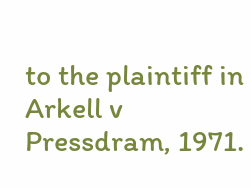to the plaintiff in Arkell v Pressdram, 1971.